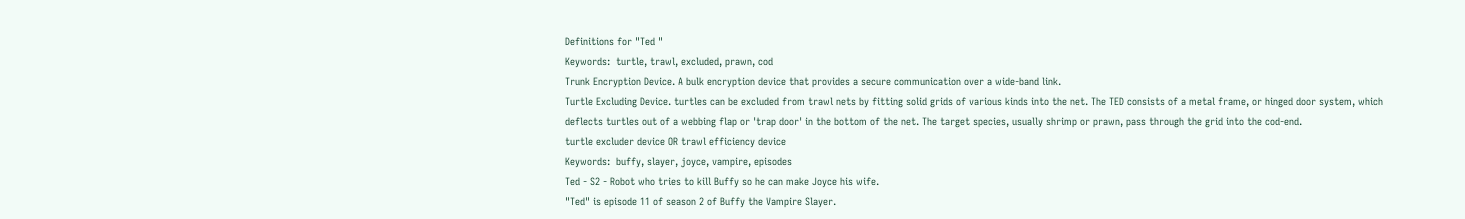Definitions for "Ted "
Keywords:  turtle, trawl, excluded, prawn, cod
Trunk Encryption Device. A bulk encryption device that provides a secure communication over a wide-band link.
Turtle Excluding Device. turtles can be excluded from trawl nets by fitting solid grids of various kinds into the net. The TED consists of a metal frame, or hinged door system, which deflects turtles out of a webbing flap or 'trap door' in the bottom of the net. The target species, usually shrimp or prawn, pass through the grid into the cod-end.
turtle excluder device OR trawl efficiency device
Keywords:  buffy, slayer, joyce, vampire, episodes
Ted - S2 - Robot who tries to kill Buffy so he can make Joyce his wife.
"Ted" is episode 11 of season 2 of Buffy the Vampire Slayer.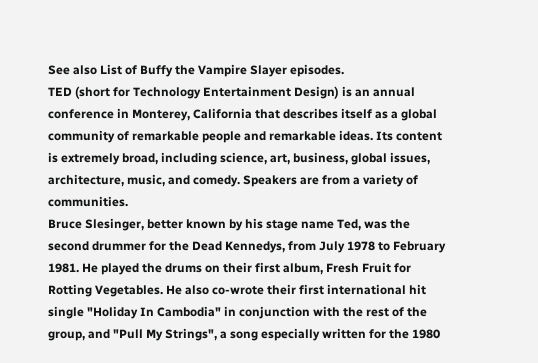See also List of Buffy the Vampire Slayer episodes.
TED (short for Technology Entertainment Design) is an annual conference in Monterey, California that describes itself as a global community of remarkable people and remarkable ideas. Its content is extremely broad, including science, art, business, global issues, architecture, music, and comedy. Speakers are from a variety of communities.
Bruce Slesinger, better known by his stage name Ted, was the second drummer for the Dead Kennedys, from July 1978 to February 1981. He played the drums on their first album, Fresh Fruit for Rotting Vegetables. He also co-wrote their first international hit single "Holiday In Cambodia" in conjunction with the rest of the group, and "Pull My Strings", a song especially written for the 1980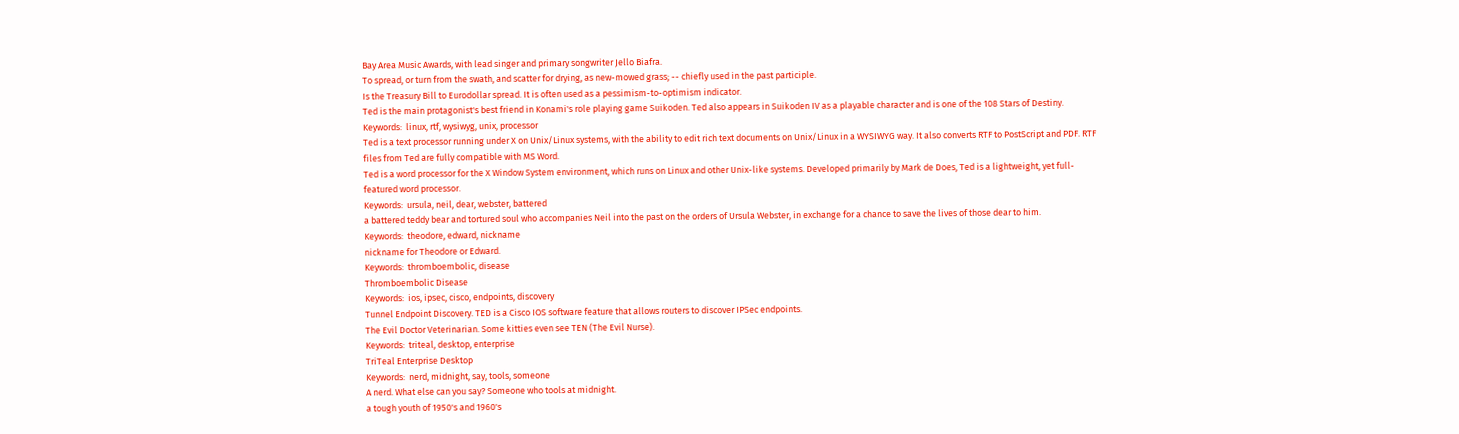Bay Area Music Awards, with lead singer and primary songwriter Jello Biafra.
To spread, or turn from the swath, and scatter for drying, as new-mowed grass; -- chiefly used in the past participle.
Is the Treasury Bill to Eurodollar spread. It is often used as a pessimism-to-optimism indicator.
Ted is the main protagonist's best friend in Konami's role playing game Suikoden. Ted also appears in Suikoden IV as a playable character and is one of the 108 Stars of Destiny.
Keywords:  linux, rtf, wysiwyg, unix, processor
Ted is a text processor running under X on Unix/Linux systems, with the ability to edit rich text documents on Unix/Linux in a WYSIWYG way. It also converts RTF to PostScript and PDF. RTF files from Ted are fully compatible with MS Word.
Ted is a word processor for the X Window System environment, which runs on Linux and other Unix-like systems. Developed primarily by Mark de Does, Ted is a lightweight, yet full-featured word processor.
Keywords:  ursula, neil, dear, webster, battered
a battered teddy bear and tortured soul who accompanies Neil into the past on the orders of Ursula Webster, in exchange for a chance to save the lives of those dear to him.
Keywords:  theodore, edward, nickname
nickname for Theodore or Edward.
Keywords:  thromboembolic, disease
Thromboembolic Disease
Keywords:  ios, ipsec, cisco, endpoints, discovery
Tunnel Endpoint Discovery. TED is a Cisco IOS software feature that allows routers to discover IPSec endpoints.
The Evil Doctor Veterinarian. Some kitties even see TEN (The Evil Nurse).
Keywords:  triteal, desktop, enterprise
TriTeal Enterprise Desktop
Keywords:  nerd, midnight, say, tools, someone
A nerd. What else can you say? Someone who tools at midnight.
a tough youth of 1950's and 1960's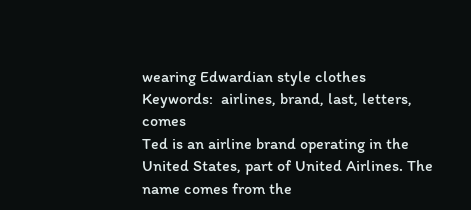wearing Edwardian style clothes
Keywords:  airlines, brand, last, letters, comes
Ted is an airline brand operating in the United States, part of United Airlines. The name comes from the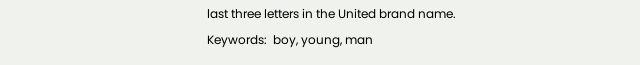last three letters in the United brand name.
Keywords:  boy, young, man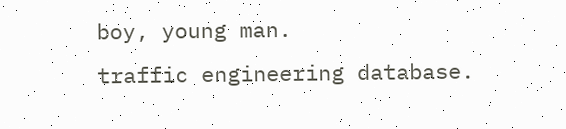boy, young man.
traffic engineering database.